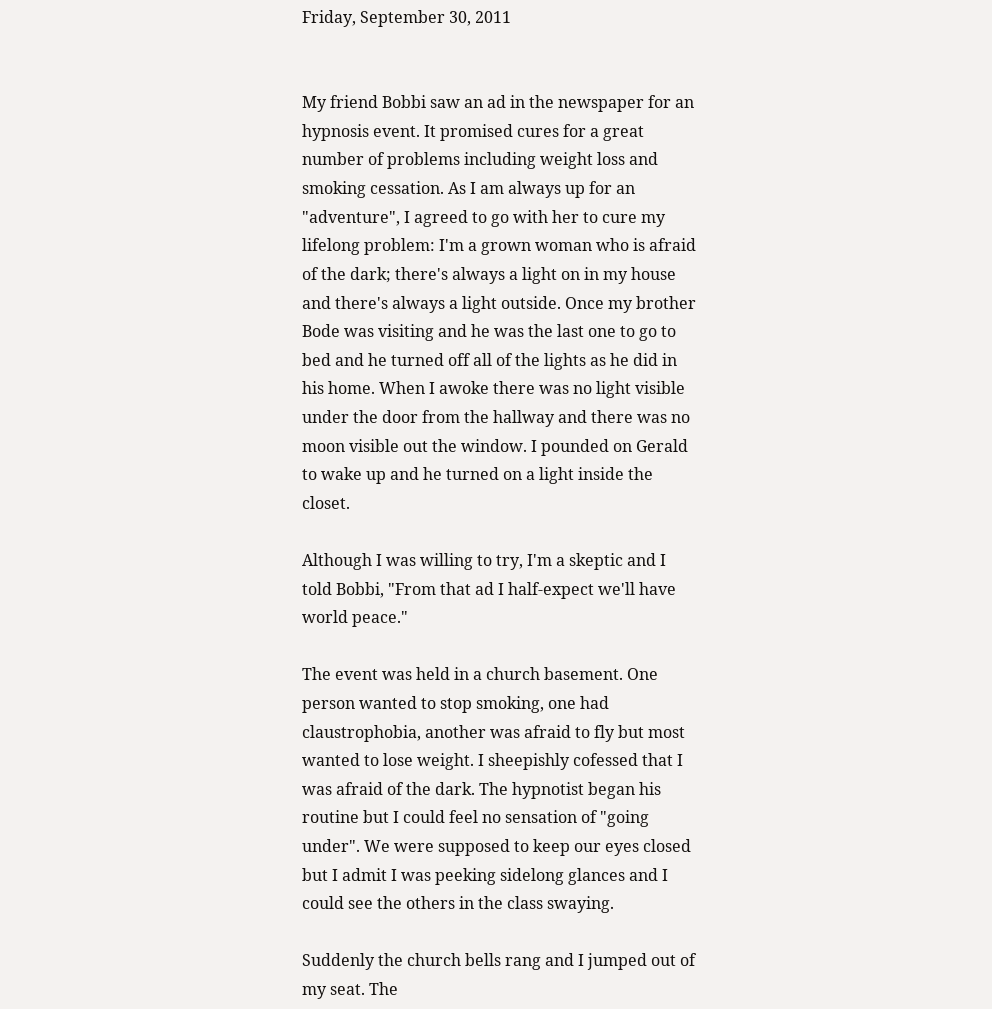Friday, September 30, 2011


My friend Bobbi saw an ad in the newspaper for an hypnosis event. It promised cures for a great number of problems including weight loss and smoking cessation. As I am always up for an "adventure", I agreed to go with her to cure my lifelong problem: I'm a grown woman who is afraid of the dark; there's always a light on in my house and there's always a light outside. Once my brother Bode was visiting and he was the last one to go to bed and he turned off all of the lights as he did in his home. When I awoke there was no light visible under the door from the hallway and there was no moon visible out the window. I pounded on Gerald to wake up and he turned on a light inside the closet.

Although I was willing to try, I'm a skeptic and I told Bobbi, "From that ad I half-expect we'll have world peace."

The event was held in a church basement. One person wanted to stop smoking, one had claustrophobia, another was afraid to fly but most wanted to lose weight. I sheepishly cofessed that I was afraid of the dark. The hypnotist began his routine but I could feel no sensation of "going under". We were supposed to keep our eyes closed but I admit I was peeking sidelong glances and I could see the others in the class swaying.

Suddenly the church bells rang and I jumped out of my seat. The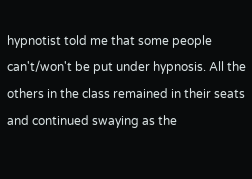hypnotist told me that some people can't/won't be put under hypnosis. All the others in the class remained in their seats and continued swaying as the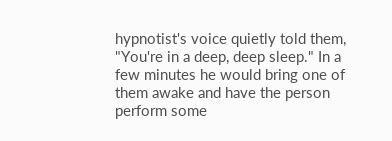hypnotist's voice quietly told them, "You're in a deep, deep sleep." In a few minutes he would bring one of them awake and have the person perform some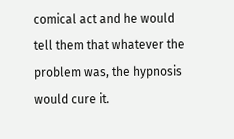comical act and he would tell them that whatever the problem was, the hypnosis would cure it.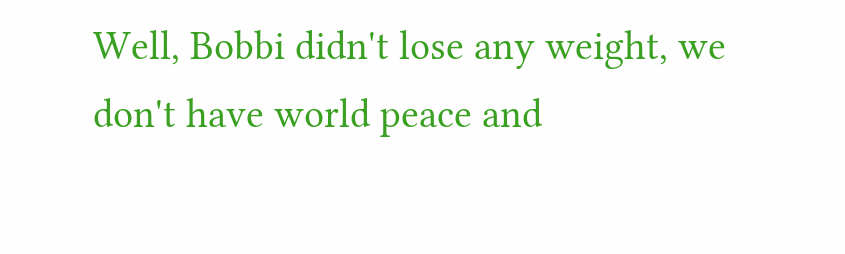Well, Bobbi didn't lose any weight, we don't have world peace and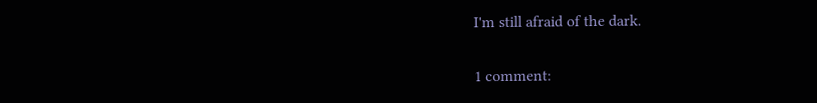I'm still afraid of the dark.

1 comment: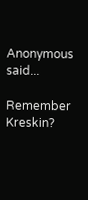Anonymous said...

Remember Kreskin?